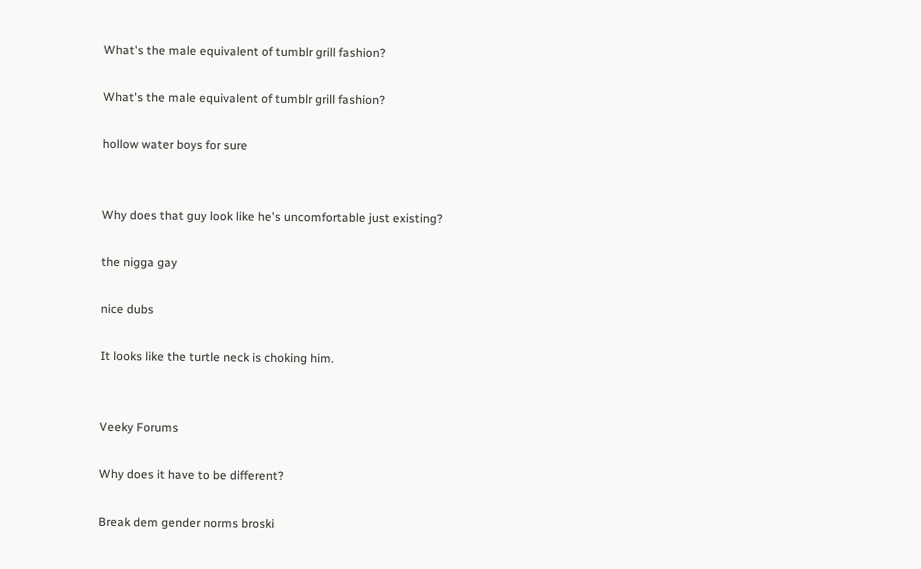What's the male equivalent of tumblr grill fashion?

What's the male equivalent of tumblr grill fashion?

hollow water boys for sure


Why does that guy look like he's uncomfortable just existing?

the nigga gay

nice dubs

It looks like the turtle neck is choking him.


Veeky Forums

Why does it have to be different?

Break dem gender norms broski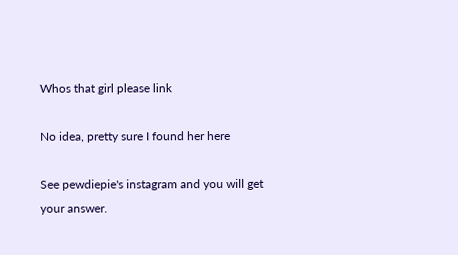Whos that girl please link

No idea, pretty sure I found her here

See pewdiepie's instagram and you will get your answer.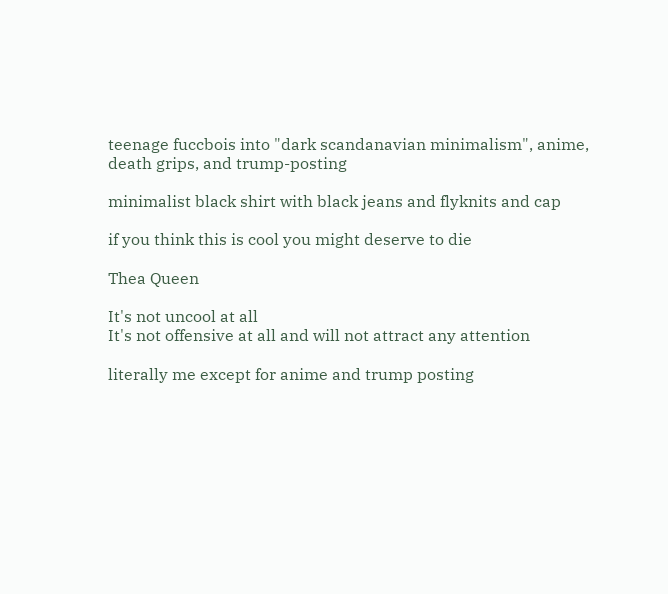teenage fuccbois into "dark scandanavian minimalism", anime, death grips, and trump-posting

minimalist black shirt with black jeans and flyknits and cap

if you think this is cool you might deserve to die

Thea Queen

It's not uncool at all
It's not offensive at all and will not attract any attention

literally me except for anime and trump posting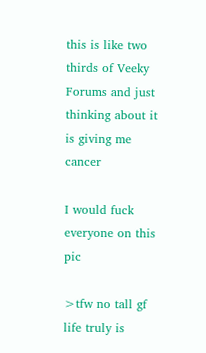this is like two thirds of Veeky Forums and just thinking about it is giving me cancer

I would fuck everyone on this pic

>tfw no tall gf
life truly is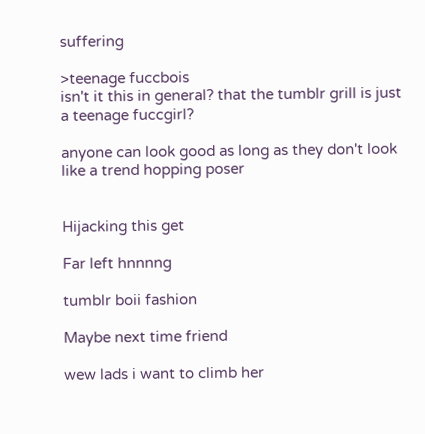suffering

>teenage fuccbois
isn't it this in general? that the tumblr grill is just a teenage fuccgirl?

anyone can look good as long as they don't look like a trend hopping poser


Hijacking this get

Far left hnnnng

tumblr boii fashion

Maybe next time friend

wew lads i want to climb her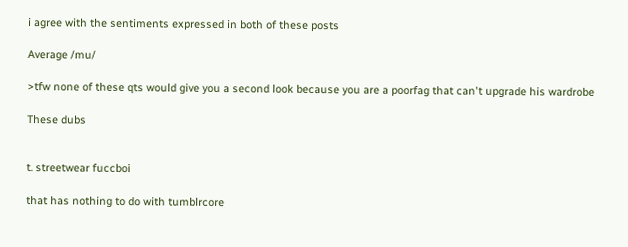i agree with the sentiments expressed in both of these posts

Average /mu/

>tfw none of these qts would give you a second look because you are a poorfag that can't upgrade his wardrobe

These dubs


t. streetwear fuccboi

that has nothing to do with tumblrcore